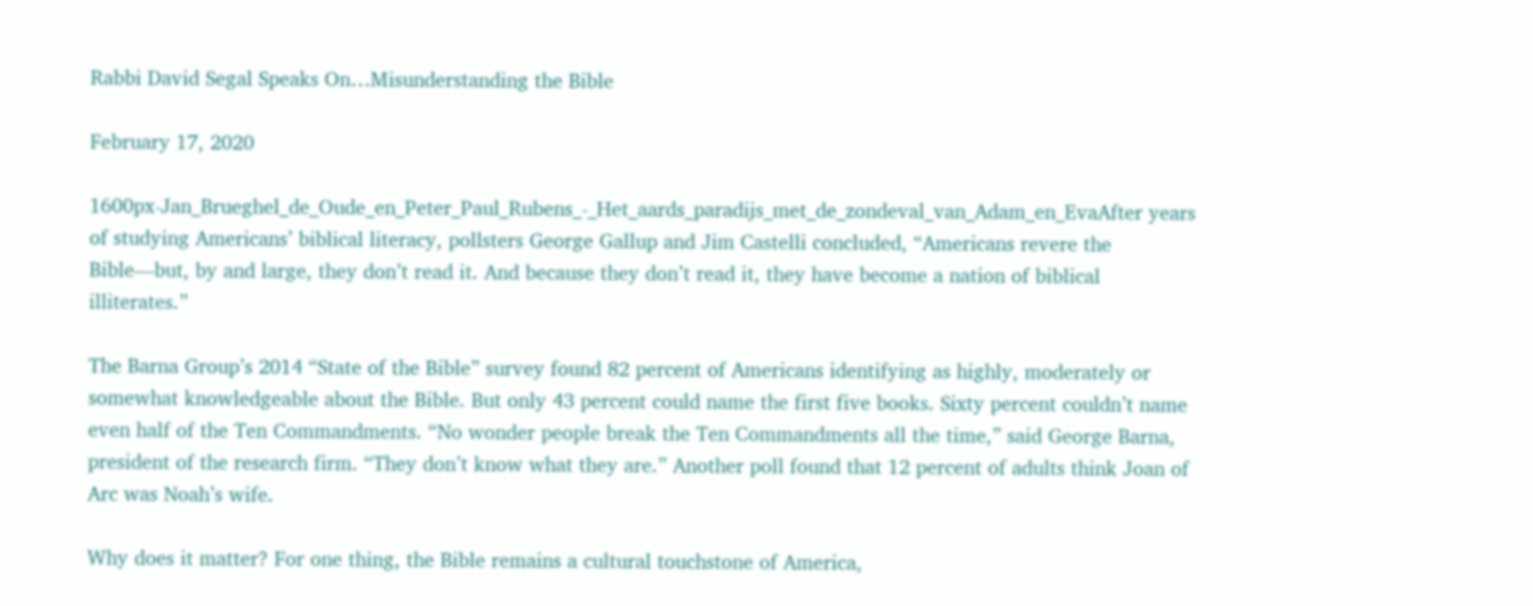Rabbi David Segal Speaks On…Misunderstanding the Bible

February 17, 2020

1600px-Jan_Brueghel_de_Oude_en_Peter_Paul_Rubens_-_Het_aards_paradijs_met_de_zondeval_van_Adam_en_EvaAfter years of studying Americans’ biblical literacy, pollsters George Gallup and Jim Castelli concluded, “Americans revere the Bible—but, by and large, they don’t read it. And because they don’t read it, they have become a nation of biblical illiterates.”

The Barna Group’s 2014 “State of the Bible” survey found 82 percent of Americans identifying as highly, moderately or somewhat knowledgeable about the Bible. But only 43 percent could name the first five books. Sixty percent couldn’t name even half of the Ten Commandments. “No wonder people break the Ten Commandments all the time,” said George Barna, president of the research firm. “They don’t know what they are.” Another poll found that 12 percent of adults think Joan of Arc was Noah’s wife.

Why does it matter? For one thing, the Bible remains a cultural touchstone of America,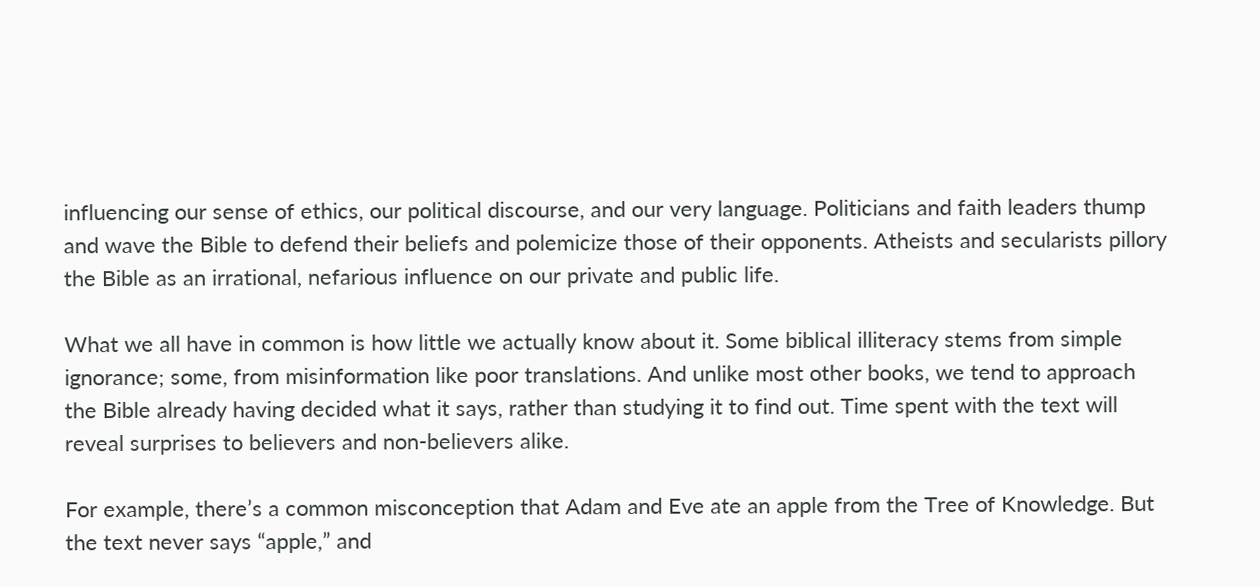influencing our sense of ethics, our political discourse, and our very language. Politicians and faith leaders thump and wave the Bible to defend their beliefs and polemicize those of their opponents. Atheists and secularists pillory the Bible as an irrational, nefarious influence on our private and public life.

What we all have in common is how little we actually know about it. Some biblical illiteracy stems from simple ignorance; some, from misinformation like poor translations. And unlike most other books, we tend to approach the Bible already having decided what it says, rather than studying it to find out. Time spent with the text will reveal surprises to believers and non-believers alike.

For example, there’s a common misconception that Adam and Eve ate an apple from the Tree of Knowledge. But the text never says “apple,” and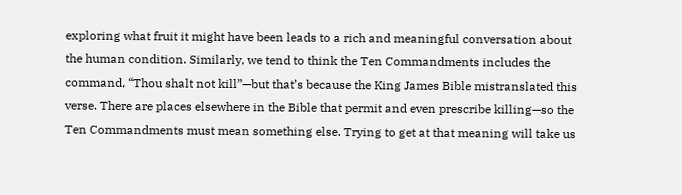exploring what fruit it might have been leads to a rich and meaningful conversation about the human condition. Similarly, we tend to think the Ten Commandments includes the command, “Thou shalt not kill”—but that’s because the King James Bible mistranslated this verse. There are places elsewhere in the Bible that permit and even prescribe killing—so the Ten Commandments must mean something else. Trying to get at that meaning will take us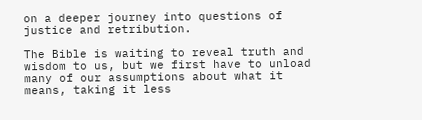on a deeper journey into questions of justice and retribution.

The Bible is waiting to reveal truth and wisdom to us, but we first have to unload many of our assumptions about what it means, taking it less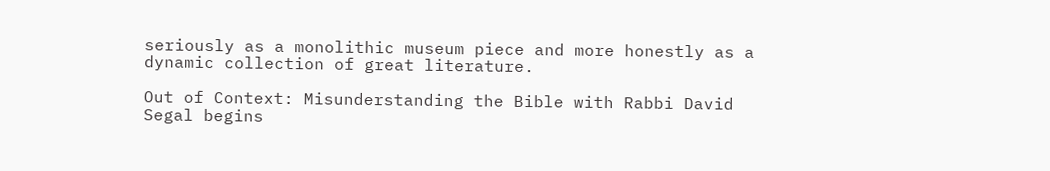seriously as a monolithic museum piece and more honestly as a dynamic collection of great literature.

Out of Context: Misunderstanding the Bible with Rabbi David Segal begins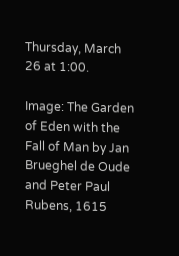Thursday, March 26 at 1:00.

Image: The Garden of Eden with the Fall of Man by Jan Brueghel de Oude and Peter Paul Rubens, 1615